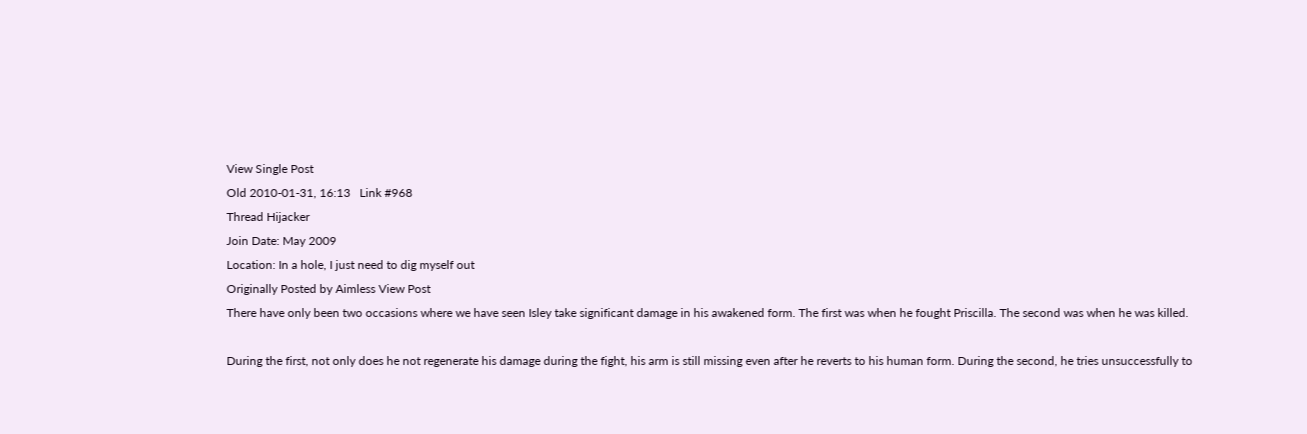View Single Post
Old 2010-01-31, 16:13   Link #968
Thread Hijacker
Join Date: May 2009
Location: In a hole, I just need to dig myself out
Originally Posted by Aimless View Post
There have only been two occasions where we have seen Isley take significant damage in his awakened form. The first was when he fought Priscilla. The second was when he was killed.

During the first, not only does he not regenerate his damage during the fight, his arm is still missing even after he reverts to his human form. During the second, he tries unsuccessfully to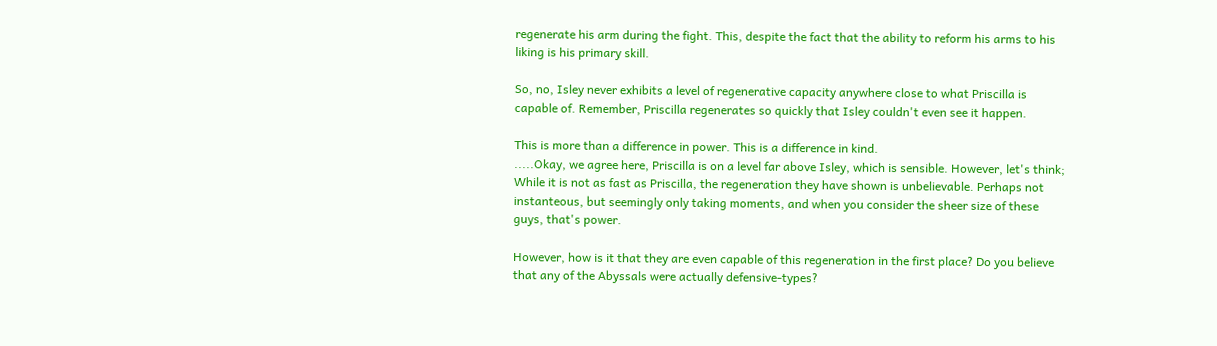regenerate his arm during the fight. This, despite the fact that the ability to reform his arms to his liking is his primary skill.

So, no, Isley never exhibits a level of regenerative capacity anywhere close to what Priscilla is capable of. Remember, Priscilla regenerates so quickly that Isley couldn't even see it happen.

This is more than a difference in power. This is a difference in kind.
.....Okay, we agree here, Priscilla is on a level far above Isley, which is sensible. However, let's think; While it is not as fast as Priscilla, the regeneration they have shown is unbelievable. Perhaps not instanteous, but seemingly only taking moments, and when you consider the sheer size of these guys, that's power.

However, how is it that they are even capable of this regeneration in the first place? Do you believe that any of the Abyssals were actually defensive-types?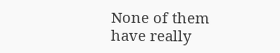None of them have really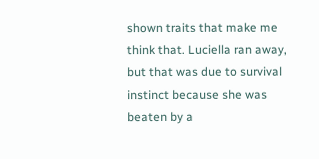shown traits that make me think that. Luciella ran away, but that was due to survival instinct because she was beaten by a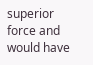superior force and would have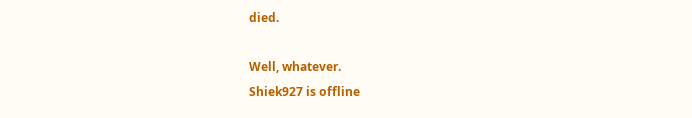died.

Well, whatever.
Shiek927 is offline